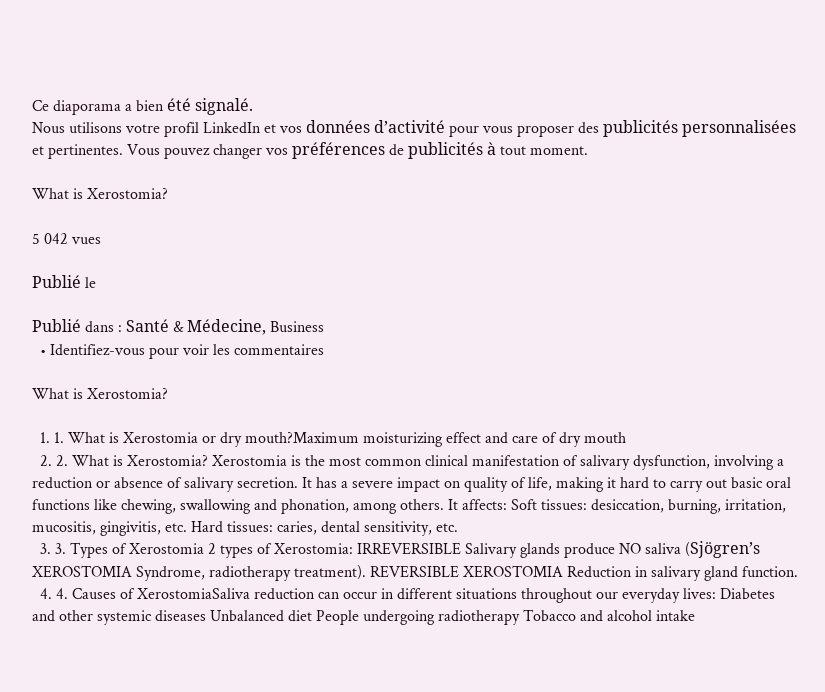Ce diaporama a bien été signalé.
Nous utilisons votre profil LinkedIn et vos données d’activité pour vous proposer des publicités personnalisées et pertinentes. Vous pouvez changer vos préférences de publicités à tout moment.

What is Xerostomia?

5 042 vues

Publié le

Publié dans : Santé & Médecine, Business
  • Identifiez-vous pour voir les commentaires

What is Xerostomia?

  1. 1. What is Xerostomia or dry mouth?Maximum moisturizing effect and care of dry mouth
  2. 2. What is Xerostomia? Xerostomia is the most common clinical manifestation of salivary dysfunction, involving a reduction or absence of salivary secretion. It has a severe impact on quality of life, making it hard to carry out basic oral functions like chewing, swallowing and phonation, among others. It affects: Soft tissues: desiccation, burning, irritation, mucositis, gingivitis, etc. Hard tissues: caries, dental sensitivity, etc.
  3. 3. Types of Xerostomia 2 types of Xerostomia: IRREVERSIBLE Salivary glands produce NO saliva (Sjögren’s XEROSTOMIA Syndrome, radiotherapy treatment). REVERSIBLE XEROSTOMIA Reduction in salivary gland function.
  4. 4. Causes of XerostomiaSaliva reduction can occur in different situations throughout our everyday lives: Diabetes and other systemic diseases Unbalanced diet People undergoing radiotherapy Tobacco and alcohol intake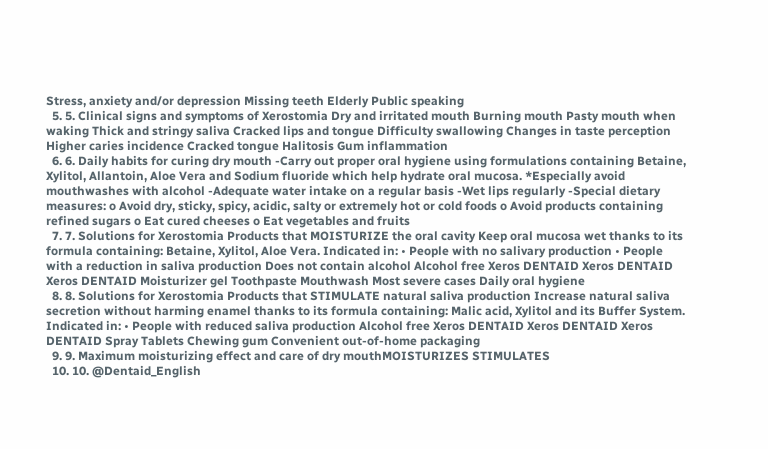Stress, anxiety and/or depression Missing teeth Elderly Public speaking
  5. 5. Clinical signs and symptoms of Xerostomia Dry and irritated mouth Burning mouth Pasty mouth when waking Thick and stringy saliva Cracked lips and tongue Difficulty swallowing Changes in taste perception Higher caries incidence Cracked tongue Halitosis Gum inflammation
  6. 6. Daily habits for curing dry mouth -Carry out proper oral hygiene using formulations containing Betaine, Xylitol, Allantoin, Aloe Vera and Sodium fluoride which help hydrate oral mucosa. *Especially avoid mouthwashes with alcohol -Adequate water intake on a regular basis -Wet lips regularly -Special dietary measures: o Avoid dry, sticky, spicy, acidic, salty or extremely hot or cold foods o Avoid products containing refined sugars o Eat cured cheeses o Eat vegetables and fruits
  7. 7. Solutions for Xerostomia Products that MOISTURIZE the oral cavity Keep oral mucosa wet thanks to its formula containing: Betaine, Xylitol, Aloe Vera. Indicated in: • People with no salivary production • People with a reduction in saliva production Does not contain alcohol Alcohol free Xeros DENTAID Xeros DENTAID Xeros DENTAID Moisturizer gel Toothpaste Mouthwash Most severe cases Daily oral hygiene
  8. 8. Solutions for Xerostomia Products that STIMULATE natural saliva production Increase natural saliva secretion without harming enamel thanks to its formula containing: Malic acid, Xylitol and its Buffer System. Indicated in: • People with reduced saliva production Alcohol free Xeros DENTAID Xeros DENTAID Xeros DENTAID Spray Tablets Chewing gum Convenient out-of-home packaging
  9. 9. Maximum moisturizing effect and care of dry mouthMOISTURIZES STIMULATES
  10. 10. @Dentaid_English